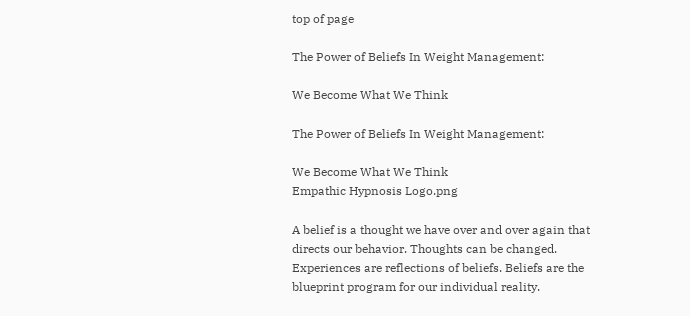top of page

The Power of Beliefs In Weight Management:

We Become What We Think

The Power of Beliefs In Weight Management:

We Become What We Think
Empathic Hypnosis Logo.png

A belief is a thought we have over and over again that directs our behavior. Thoughts can be changed. Experiences are reflections of beliefs. Beliefs are the blueprint program for our individual reality.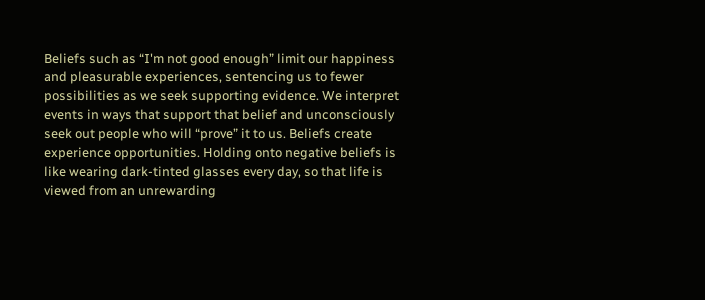Beliefs such as “I'm not good enough” limit our happiness and pleasurable experiences, sentencing us to fewer possibilities as we seek supporting evidence. We interpret events in ways that support that belief and unconsciously seek out people who will “prove” it to us. Beliefs create experience opportunities. Holding onto negative beliefs is like wearing dark-tinted glasses every day, so that life is viewed from an unrewarding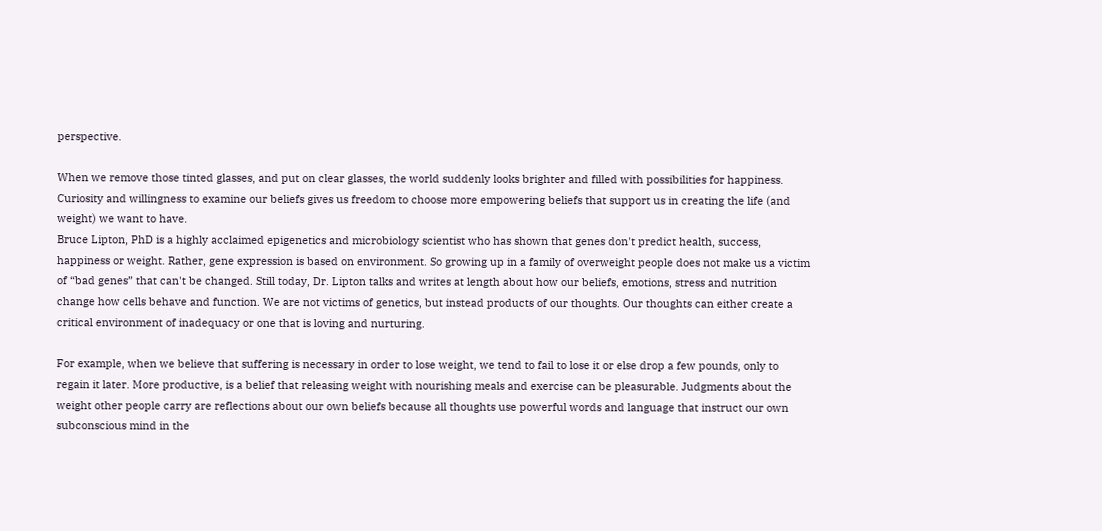perspective.

When we remove those tinted glasses, and put on clear glasses, the world suddenly looks brighter and filled with possibilities for happiness. Curiosity and willingness to examine our beliefs gives us freedom to choose more empowering beliefs that support us in creating the life (and weight) we want to have.
Bruce Lipton, PhD is a highly acclaimed epigenetics and microbiology scientist who has shown that genes don't predict health, success, happiness or weight. Rather, gene expression is based on environment. So growing up in a family of overweight people does not make us a victim of “bad genes” that can't be changed. Still today, Dr. Lipton talks and writes at length about how our beliefs, emotions, stress and nutrition change how cells behave and function. We are not victims of genetics, but instead products of our thoughts. Our thoughts can either create a critical environment of inadequacy or one that is loving and nurturing.

For example, when we believe that suffering is necessary in order to lose weight, we tend to fail to lose it or else drop a few pounds, only to regain it later. More productive, is a belief that releasing weight with nourishing meals and exercise can be pleasurable. Judgments about the weight other people carry are reflections about our own beliefs because all thoughts use powerful words and language that instruct our own subconscious mind in the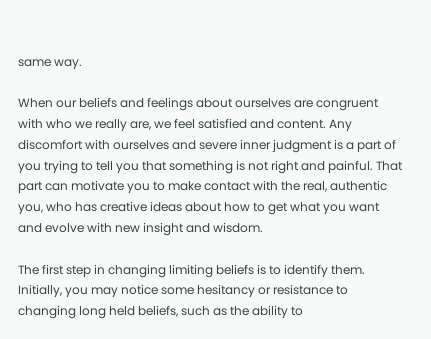same way.

When our beliefs and feelings about ourselves are congruent with who we really are, we feel satisfied and content. Any discomfort with ourselves and severe inner judgment is a part of you trying to tell you that something is not right and painful. That part can motivate you to make contact with the real, authentic you, who has creative ideas about how to get what you want and evolve with new insight and wisdom.

The first step in changing limiting beliefs is to identify them. Initially, you may notice some hesitancy or resistance to changing long held beliefs, such as the ability to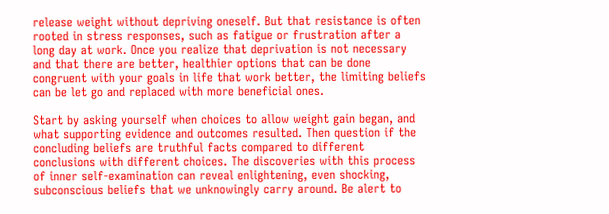release weight without depriving oneself. But that resistance is often rooted in stress responses, such as fatigue or frustration after a long day at work. Once you realize that deprivation is not necessary and that there are better, healthier options that can be done congruent with your goals in life that work better, the limiting beliefs can be let go and replaced with more beneficial ones.

Start by asking yourself when choices to allow weight gain began, and what supporting evidence and outcomes resulted. Then question if the concluding beliefs are truthful facts compared to different conclusions with different choices. The discoveries with this process of inner self-examination can reveal enlightening, even shocking, subconscious beliefs that we unknowingly carry around. Be alert to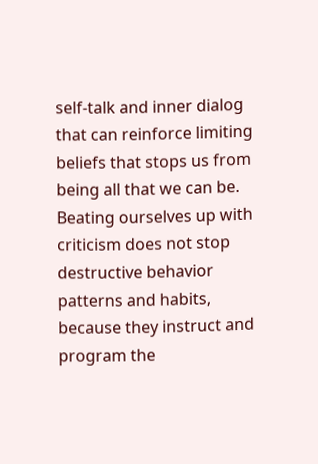self-talk and inner dialog that can reinforce limiting beliefs that stops us from being all that we can be. Beating ourselves up with criticism does not stop destructive behavior patterns and habits, because they instruct and program the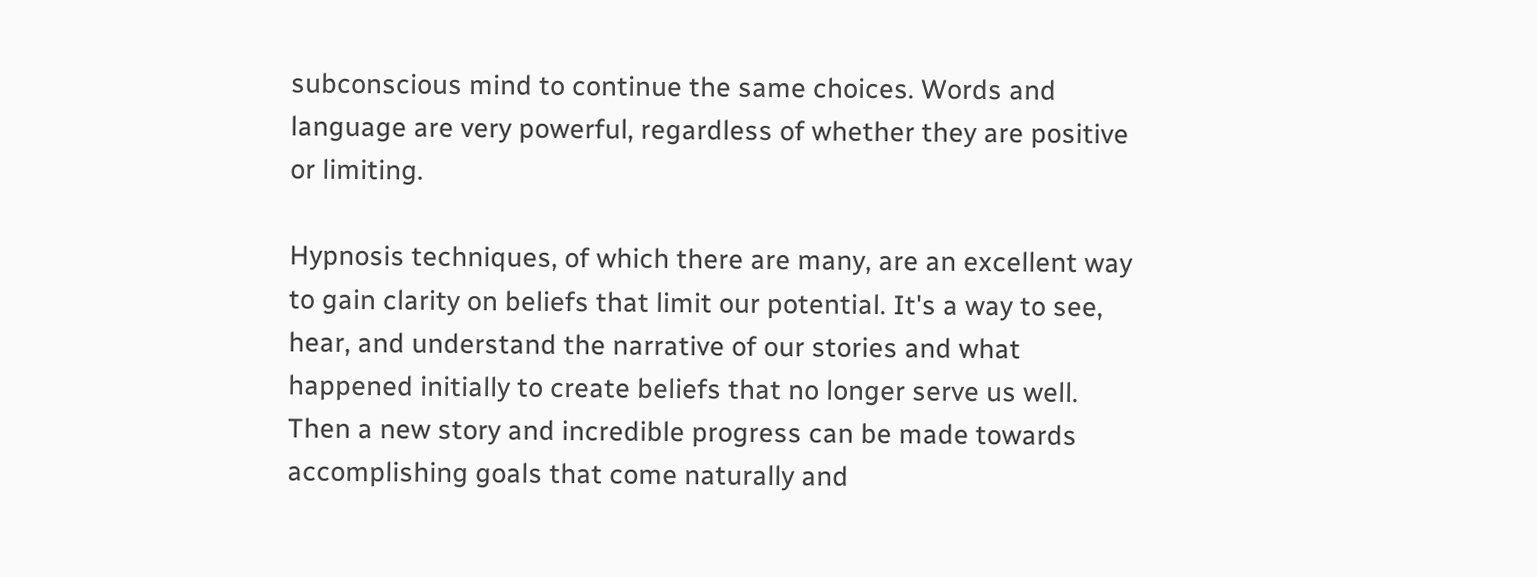subconscious mind to continue the same choices. Words and language are very powerful, regardless of whether they are positive or limiting.

Hypnosis techniques, of which there are many, are an excellent way to gain clarity on beliefs that limit our potential. It's a way to see, hear, and understand the narrative of our stories and what happened initially to create beliefs that no longer serve us well. Then a new story and incredible progress can be made towards accomplishing goals that come naturally and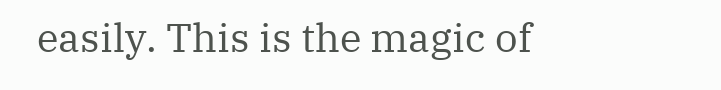easily. This is the magic of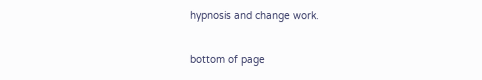hypnosis and change work.

bottom of page